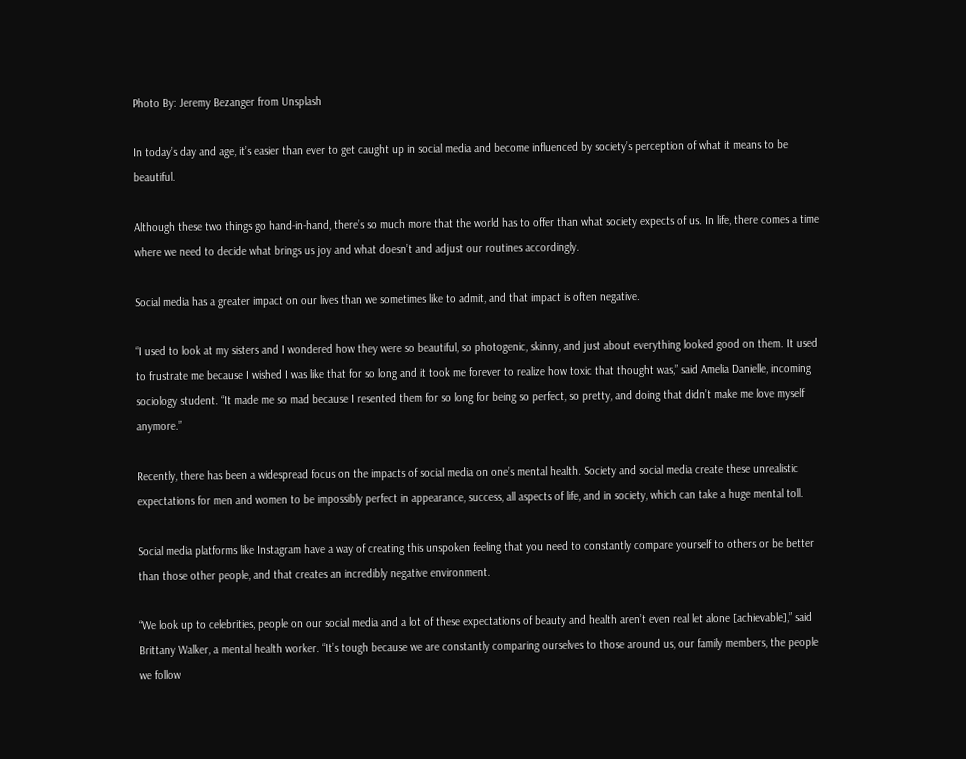Photo By: Jeremy Bezanger from Unsplash

In today’s day and age, it’s easier than ever to get caught up in social media and become influenced by society’s perception of what it means to be beautiful.

Although these two things go hand-in-hand, there’s so much more that the world has to offer than what society expects of us. In life, there comes a time where we need to decide what brings us joy and what doesn’t and adjust our routines accordingly.

Social media has a greater impact on our lives than we sometimes like to admit, and that impact is often negative.

“I used to look at my sisters and I wondered how they were so beautiful, so photogenic, skinny, and just about everything looked good on them. It used to frustrate me because I wished I was like that for so long and it took me forever to realize how toxic that thought was,” said Amelia Danielle, incoming sociology student. “It made me so mad because I resented them for so long for being so perfect, so pretty, and doing that didn’t make me love myself anymore.”

Recently, there has been a widespread focus on the impacts of social media on one’s mental health. Society and social media create these unrealistic expectations for men and women to be impossibly perfect in appearance, success, all aspects of life, and in society, which can take a huge mental toll.

Social media platforms like Instagram have a way of creating this unspoken feeling that you need to constantly compare yourself to others or be better than those other people, and that creates an incredibly negative environment.

“We look up to celebrities, people on our social media and a lot of these expectations of beauty and health aren’t even real let alone [achievable],” said Brittany Walker, a mental health worker. “It’s tough because we are constantly comparing ourselves to those around us, our family members, the people we follow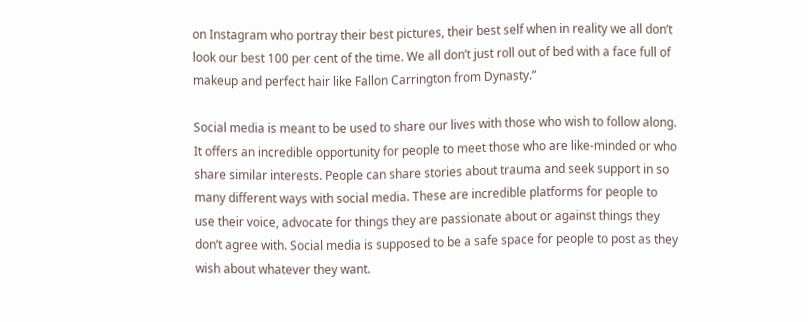on Instagram who portray their best pictures, their best self when in reality we all don’t look our best 100 per cent of the time. We all don’t just roll out of bed with a face full of makeup and perfect hair like Fallon Carrington from Dynasty.”

Social media is meant to be used to share our lives with those who wish to follow along. It offers an incredible opportunity for people to meet those who are like-minded or who share similar interests. People can share stories about trauma and seek support in so many different ways with social media. These are incredible platforms for people to use their voice, advocate for things they are passionate about or against things they don’t agree with. Social media is supposed to be a safe space for people to post as they wish about whatever they want.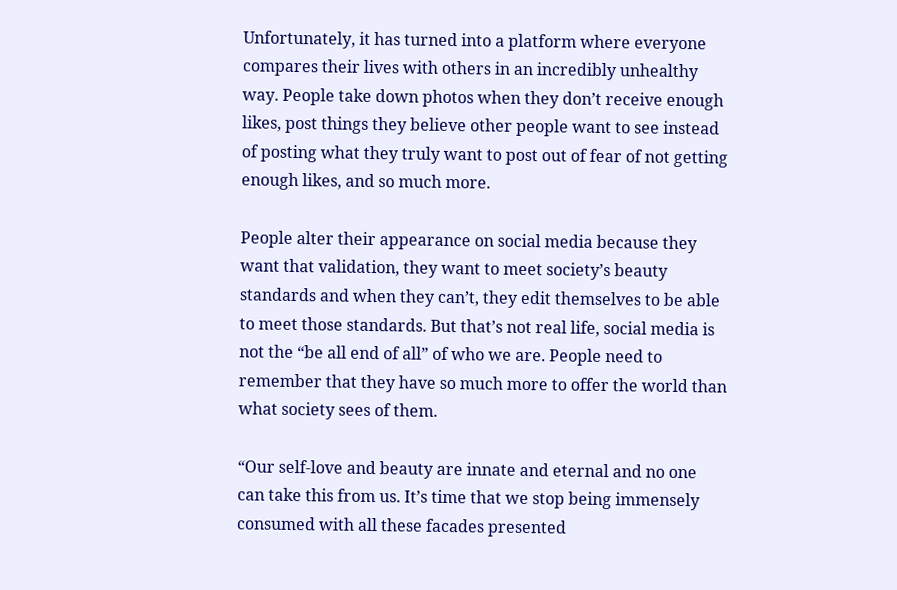Unfortunately, it has turned into a platform where everyone compares their lives with others in an incredibly unhealthy way. People take down photos when they don’t receive enough likes, post things they believe other people want to see instead of posting what they truly want to post out of fear of not getting enough likes, and so much more.

People alter their appearance on social media because they want that validation, they want to meet society’s beauty standards and when they can’t, they edit themselves to be able to meet those standards. But that’s not real life, social media is not the “be all end of all” of who we are. People need to remember that they have so much more to offer the world than what society sees of them.

“Our self-love and beauty are innate and eternal and no one can take this from us. It’s time that we stop being immensely consumed with all these facades presented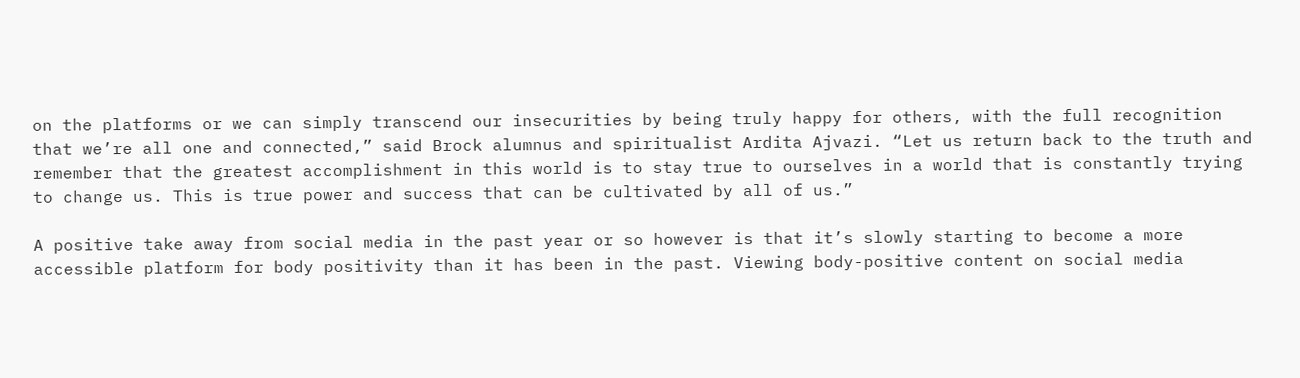on the platforms or we can simply transcend our insecurities by being truly happy for others, with the full recognition that we’re all one and connected,” said Brock alumnus and spiritualist Ardita Ajvazi. “Let us return back to the truth and remember that the greatest accomplishment in this world is to stay true to ourselves in a world that is constantly trying to change us. This is true power and success that can be cultivated by all of us.”

A positive take away from social media in the past year or so however is that it’s slowly starting to become a more accessible platform for body positivity than it has been in the past. Viewing body-positive content on social media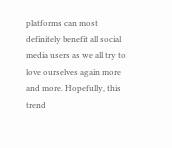platforms can most definitely benefit all social media users as we all try to love ourselves again more and more. Hopefully, this trend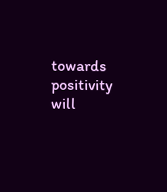towards positivity will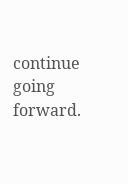continue going forward.